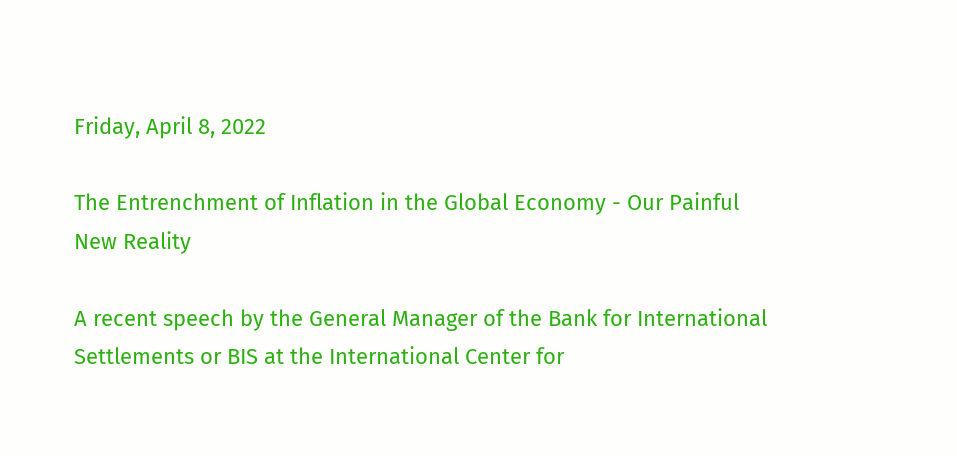Friday, April 8, 2022

The Entrenchment of Inflation in the Global Economy - Our Painful New Reality

A recent speech by the General Manager of the Bank for International Settlements or BIS at the International Center for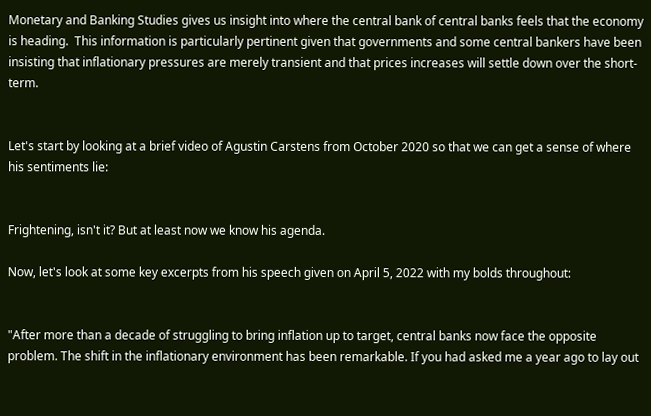Monetary and Banking Studies gives us insight into where the central bank of central banks feels that the economy is heading.  This information is particularly pertinent given that governments and some central bankers have been insisting that inflationary pressures are merely transient and that prices increases will settle down over the short-term.


Let's start by looking at a brief video of Agustin Carstens from October 2020 so that we can get a sense of where his sentiments lie:


Frightening, isn't it? But at least now we know his agenda.

Now, let's look at some key excerpts from his speech given on April 5, 2022 with my bolds throughout:


"After more than a decade of struggling to bring inflation up to target, central banks now face the opposite problem. The shift in the inflationary environment has been remarkable. If you had asked me a year ago to lay out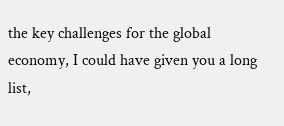the key challenges for the global economy, I could have given you a long list,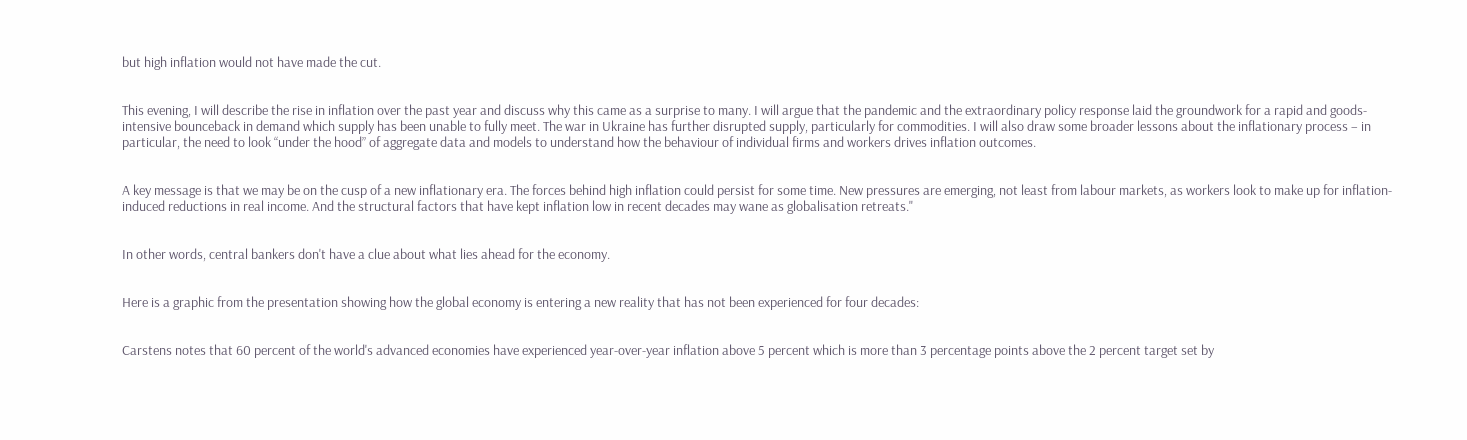but high inflation would not have made the cut.


This evening, I will describe the rise in inflation over the past year and discuss why this came as a surprise to many. I will argue that the pandemic and the extraordinary policy response laid the groundwork for a rapid and goods-intensive bounceback in demand which supply has been unable to fully meet. The war in Ukraine has further disrupted supply, particularly for commodities. I will also draw some broader lessons about the inflationary process – in particular, the need to look “under the hood” of aggregate data and models to understand how the behaviour of individual firms and workers drives inflation outcomes.


A key message is that we may be on the cusp of a new inflationary era. The forces behind high inflation could persist for some time. New pressures are emerging, not least from labour markets, as workers look to make up for inflation-induced reductions in real income. And the structural factors that have kept inflation low in recent decades may wane as globalisation retreats."


In other words, central bankers don't have a clue about what lies ahead for the economy.


Here is a graphic from the presentation showing how the global economy is entering a new reality that has not been experienced for four decades:


Carstens notes that 60 percent of the world's advanced economies have experienced year-over-year inflation above 5 percent which is more than 3 percentage points above the 2 percent target set by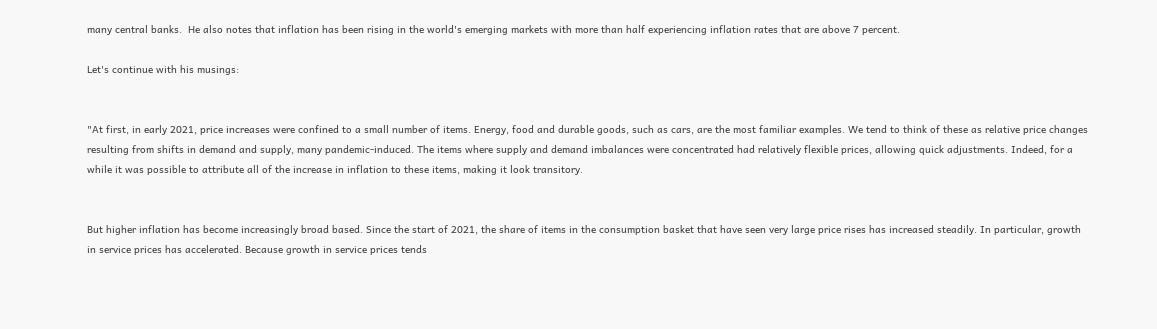many central banks.  He also notes that inflation has been rising in the world's emerging markets with more than half experiencing inflation rates that are above 7 percent.

Let's continue with his musings:


"At first, in early 2021, price increases were confined to a small number of items. Energy, food and durable goods, such as cars, are the most familiar examples. We tend to think of these as relative price changes resulting from shifts in demand and supply, many pandemic-induced. The items where supply and demand imbalances were concentrated had relatively flexible prices, allowing quick adjustments. Indeed, for a while it was possible to attribute all of the increase in inflation to these items, making it look transitory.


But higher inflation has become increasingly broad based. Since the start of 2021, the share of items in the consumption basket that have seen very large price rises has increased steadily. In particular, growth in service prices has accelerated. Because growth in service prices tends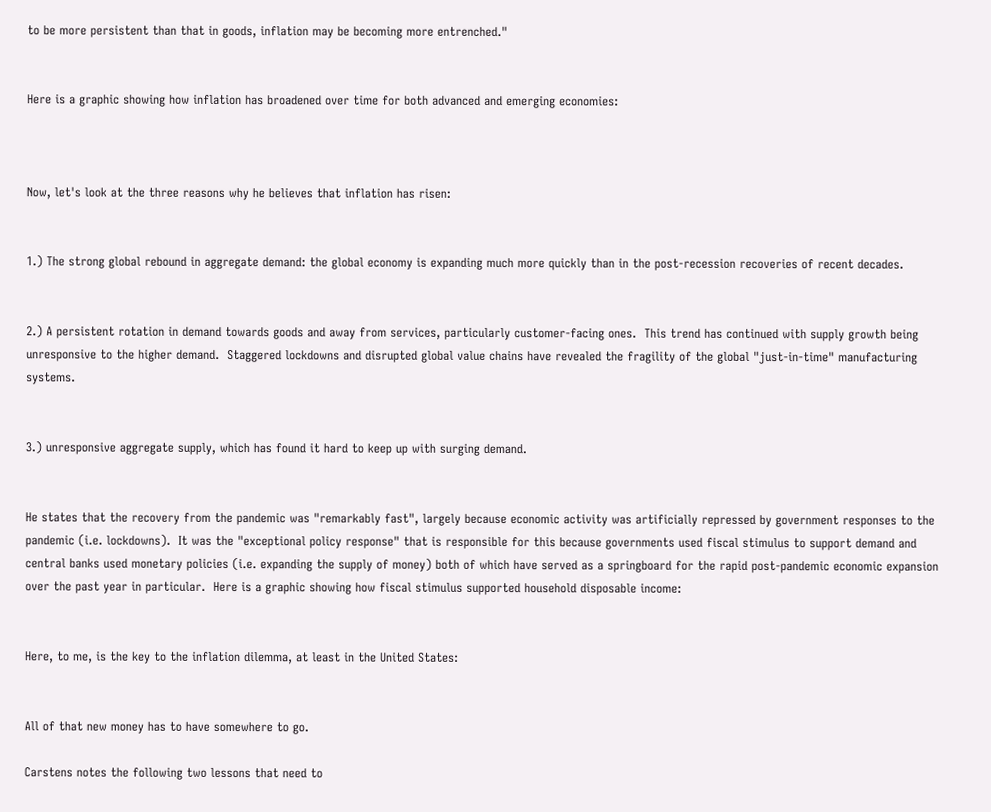to be more persistent than that in goods, inflation may be becoming more entrenched."


Here is a graphic showing how inflation has broadened over time for both advanced and emerging economies:



Now, let's look at the three reasons why he believes that inflation has risen:


1.) The strong global rebound in aggregate demand: the global economy is expanding much more quickly than in the post-recession recoveries of recent decades.


2.) A persistent rotation in demand towards goods and away from services, particularly customer-facing ones.  This trend has continued with supply growth being unresponsive to the higher demand.  Staggered lockdowns and disrupted global value chains have revealed the fragility of the global "just-in-time" manufacturing systems.


3.) unresponsive aggregate supply, which has found it hard to keep up with surging demand.


He states that the recovery from the pandemic was "remarkably fast", largely because economic activity was artificially repressed by government responses to the pandemic (i.e. lockdowns).  It was the "exceptional policy response" that is responsible for this because governments used fiscal stimulus to support demand and central banks used monetary policies (i.e. expanding the supply of money) both of which have served as a springboard for the rapid post-pandemic economic expansion over the past year in particular.  Here is a graphic showing how fiscal stimulus supported household disposable income:


Here, to me, is the key to the inflation dilemma, at least in the United States:


All of that new money has to have somewhere to go.

Carstens notes the following two lessons that need to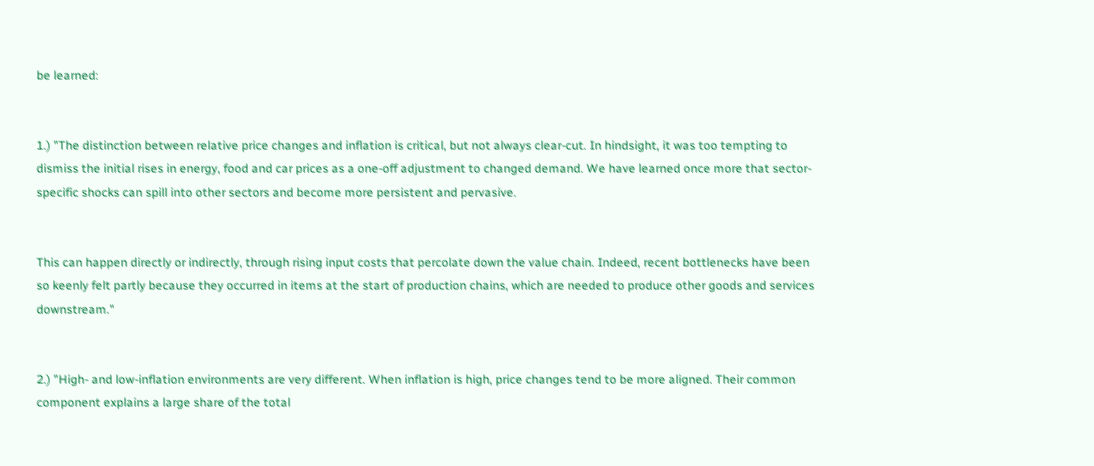be learned:


1.) "The distinction between relative price changes and inflation is critical, but not always clear-cut. In hindsight, it was too tempting to dismiss the initial rises in energy, food and car prices as a one-off adjustment to changed demand. We have learned once more that sector-specific shocks can spill into other sectors and become more persistent and pervasive.


This can happen directly or indirectly, through rising input costs that percolate down the value chain. Indeed, recent bottlenecks have been so keenly felt partly because they occurred in items at the start of production chains, which are needed to produce other goods and services downstream."


2.) "High- and low-inflation environments are very different. When inflation is high, price changes tend to be more aligned. Their common component explains a large share of the total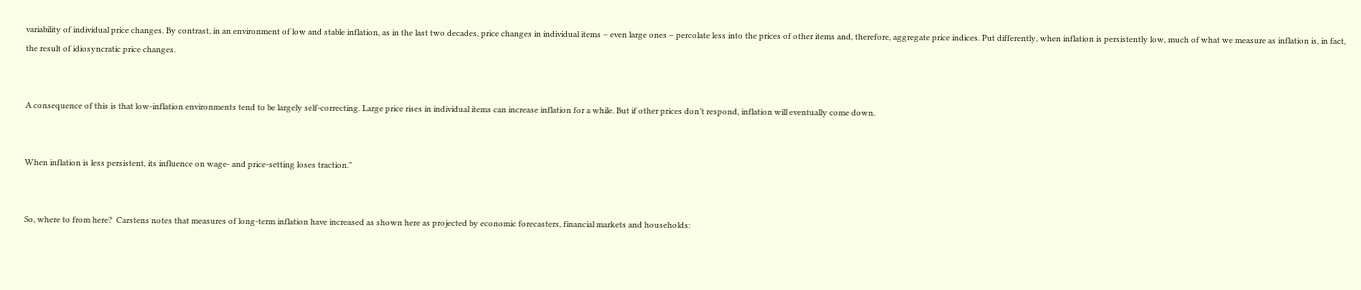variability of individual price changes. By contrast, in an environment of low and stable inflation, as in the last two decades, price changes in individual items – even large ones – percolate less into the prices of other items and, therefore, aggregate price indices. Put differently, when inflation is persistently low, much of what we measure as inflation is, in fact, the result of idiosyncratic price changes.


A consequence of this is that low-inflation environments tend to be largely self-correcting. Large price rises in individual items can increase inflation for a while. But if other prices don’t respond, inflation will eventually come down.


When inflation is less persistent, its influence on wage- and price-setting loses traction."


So, where to from here?  Carstens notes that measures of long-term inflation have increased as shown here as projected by economic forecasters, financial markets and households: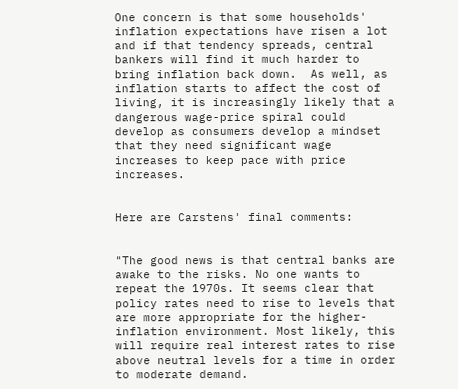One concern is that some households' inflation expectations have risen a lot and if that tendency spreads, central bankers will find it much harder to bring inflation back down.  As well, as inflation starts to affect the cost of living, it is increasingly likely that a dangerous wage-price spiral could develop as consumers develop a mindset that they need significant wage increases to keep pace with price increases.


Here are Carstens' final comments:


"The good news is that central banks are awake to the risks. No one wants to repeat the 1970s. It seems clear that policy rates need to rise to levels that are more appropriate for the higher- inflation environment. Most likely, this will require real interest rates to rise above neutral levels for a time in order to moderate demand.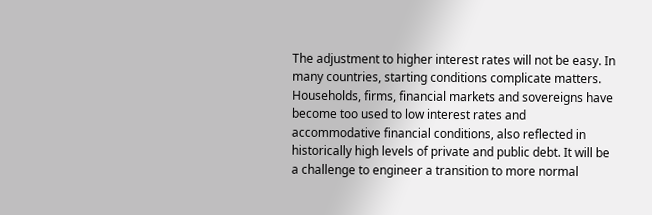The adjustment to higher interest rates will not be easy. In many countries, starting conditions complicate matters. Households, firms, financial markets and sovereigns have become too used to low interest rates and accommodative financial conditions, also reflected in historically high levels of private and public debt. It will be a challenge to engineer a transition to more normal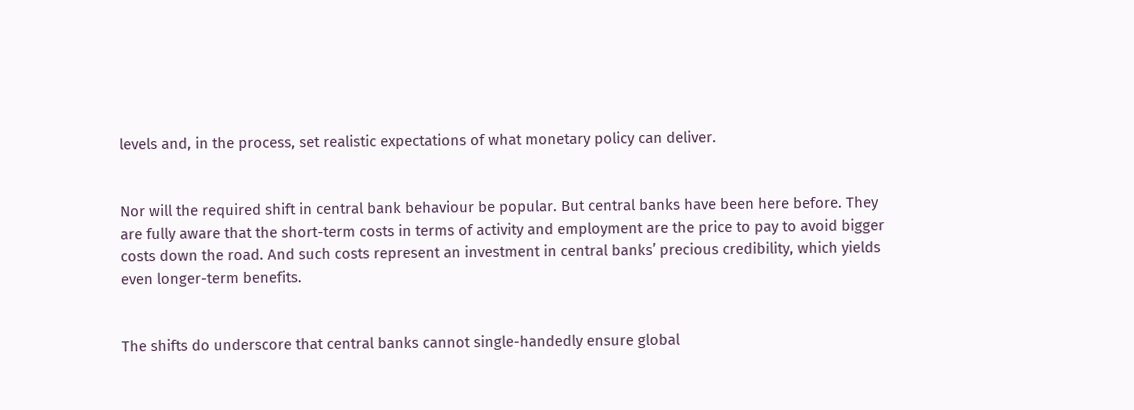levels and, in the process, set realistic expectations of what monetary policy can deliver.


Nor will the required shift in central bank behaviour be popular. But central banks have been here before. They are fully aware that the short-term costs in terms of activity and employment are the price to pay to avoid bigger costs down the road. And such costs represent an investment in central banks’ precious credibility, which yields even longer-term benefits.


The shifts do underscore that central banks cannot single-handedly ensure global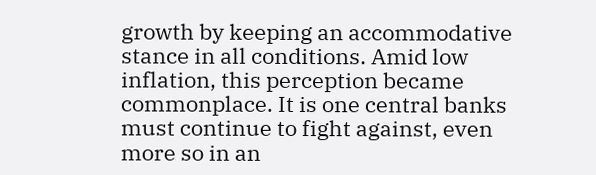growth by keeping an accommodative stance in all conditions. Amid low inflation, this perception became commonplace. It is one central banks must continue to fight against, even more so in an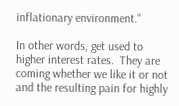inflationary environment."

In other words, get used to higher interest rates.  They are coming whether we like it or not and the resulting pain for highly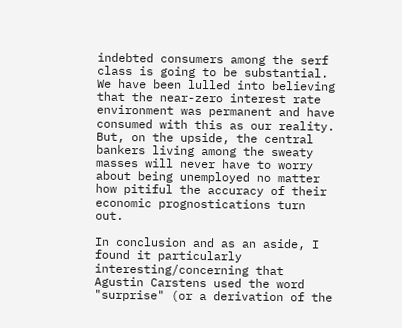indebted consumers among the serf class is going to be substantial.  We have been lulled into believing that the near-zero interest rate environment was permanent and have consumed with this as our reality. But, on the upside, the central bankers living among the sweaty masses will never have to worry about being unemployed no matter how pitiful the accuracy of their economic prognostications turn out.

In conclusion and as an aside, I found it particularly interesting/concerning that Agustin Carstens used the word "surprise" (or a derivation of the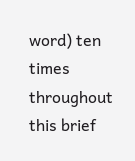word) ten times throughout this brief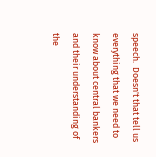speech.  Doesn't that tell us everything that we need to know about central bankers and their understanding of the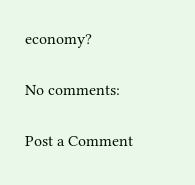economy?

No comments:

Post a Comment